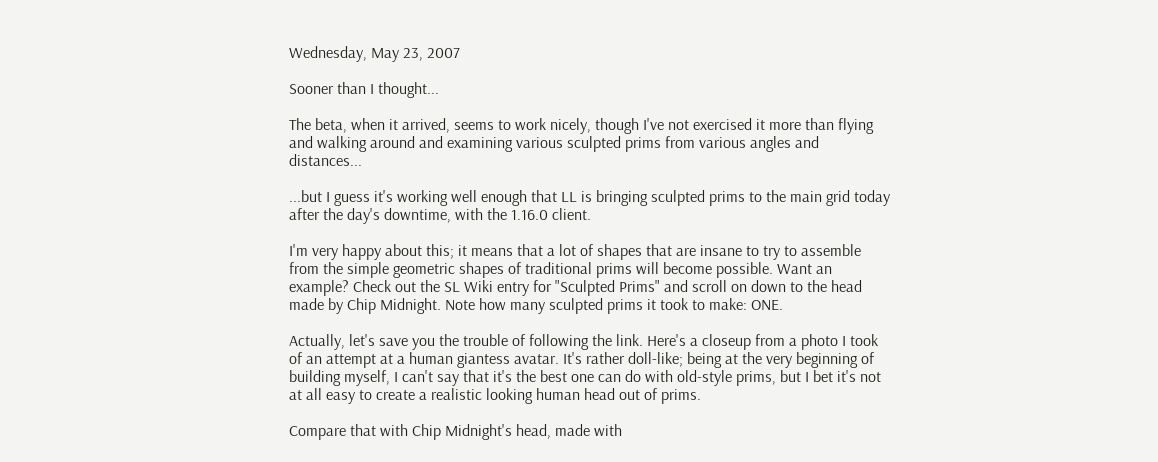Wednesday, May 23, 2007

Sooner than I thought...

The beta, when it arrived, seems to work nicely, though I've not exercised it more than flying and walking around and examining various sculpted prims from various angles and distances...

...but I guess it's working well enough that LL is bringing sculpted prims to the main grid today after the day's downtime, with the 1.16.0 client.

I'm very happy about this; it means that a lot of shapes that are insane to try to assemble from the simple geometric shapes of traditional prims will become possible. Want an example? Check out the SL Wiki entry for "Sculpted Prims" and scroll on down to the head made by Chip Midnight. Note how many sculpted prims it took to make: ONE.

Actually, let's save you the trouble of following the link. Here's a closeup from a photo I took of an attempt at a human giantess avatar. It's rather doll-like; being at the very beginning of building myself, I can't say that it's the best one can do with old-style prims, but I bet it's not at all easy to create a realistic looking human head out of prims.

Compare that with Chip Midnight's head, made with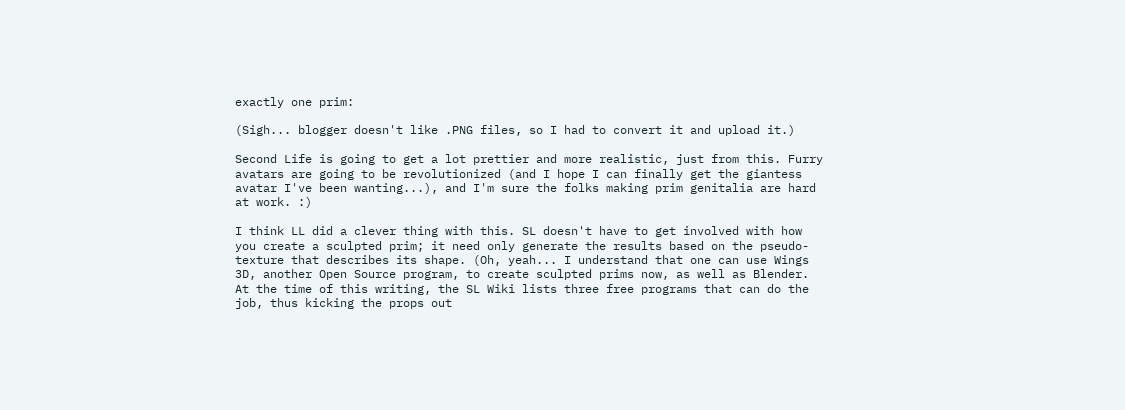exactly one prim:

(Sigh... blogger doesn't like .PNG files, so I had to convert it and upload it.)

Second Life is going to get a lot prettier and more realistic, just from this. Furry avatars are going to be revolutionized (and I hope I can finally get the giantess avatar I've been wanting...), and I'm sure the folks making prim genitalia are hard at work. :)

I think LL did a clever thing with this. SL doesn't have to get involved with how you create a sculpted prim; it need only generate the results based on the pseudo-texture that describes its shape. (Oh, yeah... I understand that one can use Wings 3D, another Open Source program, to create sculpted prims now, as well as Blender. At the time of this writing, the SL Wiki lists three free programs that can do the job, thus kicking the props out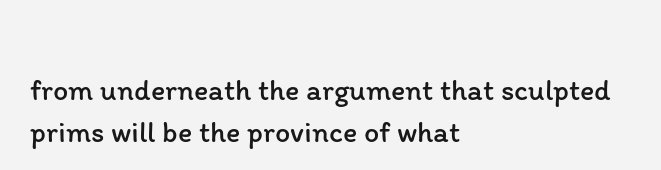from underneath the argument that sculpted prims will be the province of what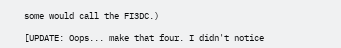some would call the FI3DC.)

[UPDATE: Oops... make that four. I didn't notice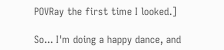POVRay the first time I looked.]

So... I'm doing a happy dance, and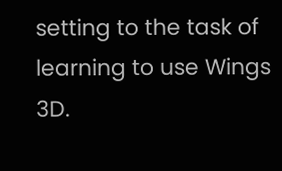setting to the task of learning to use Wings 3D.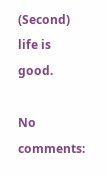(Second) life is good.

No comments: